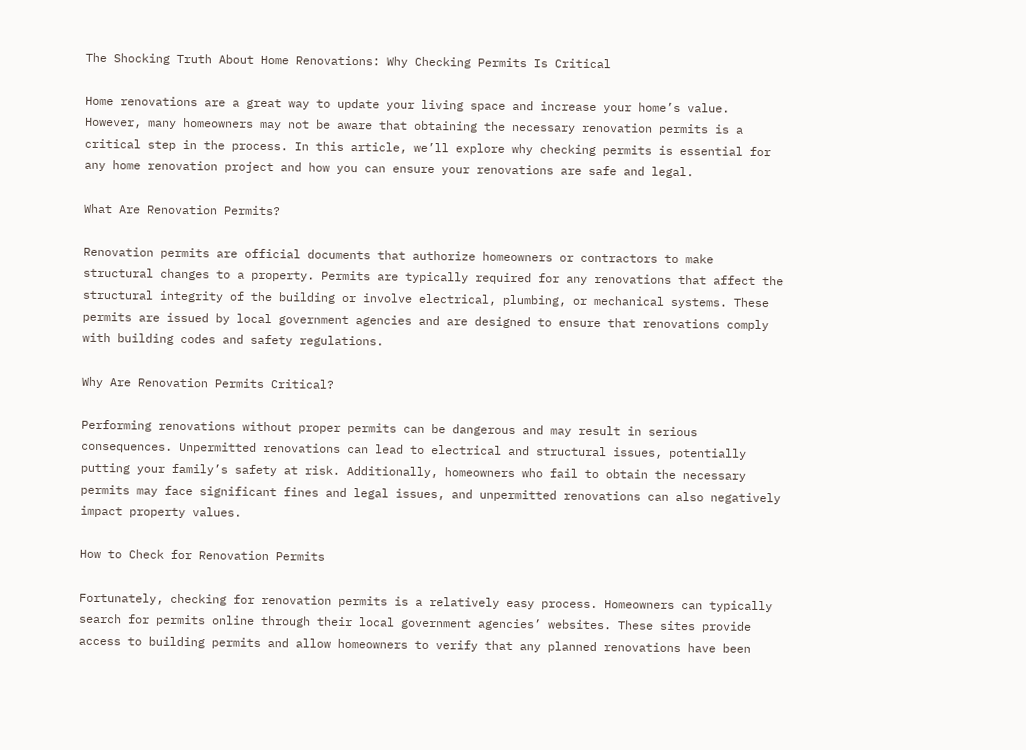The Shocking Truth About Home Renovations: Why Checking Permits Is Critical

Home renovations are a great way to update your living space and increase your home’s value. However, many homeowners may not be aware that obtaining the necessary renovation permits is a critical step in the process. In this article, we’ll explore why checking permits is essential for any home renovation project and how you can ensure your renovations are safe and legal.

What Are Renovation Permits?

Renovation permits are official documents that authorize homeowners or contractors to make structural changes to a property. Permits are typically required for any renovations that affect the structural integrity of the building or involve electrical, plumbing, or mechanical systems. These permits are issued by local government agencies and are designed to ensure that renovations comply with building codes and safety regulations.

Why Are Renovation Permits Critical?

Performing renovations without proper permits can be dangerous and may result in serious consequences. Unpermitted renovations can lead to electrical and structural issues, potentially putting your family’s safety at risk. Additionally, homeowners who fail to obtain the necessary permits may face significant fines and legal issues, and unpermitted renovations can also negatively impact property values.

How to Check for Renovation Permits

Fortunately, checking for renovation permits is a relatively easy process. Homeowners can typically search for permits online through their local government agencies’ websites. These sites provide access to building permits and allow homeowners to verify that any planned renovations have been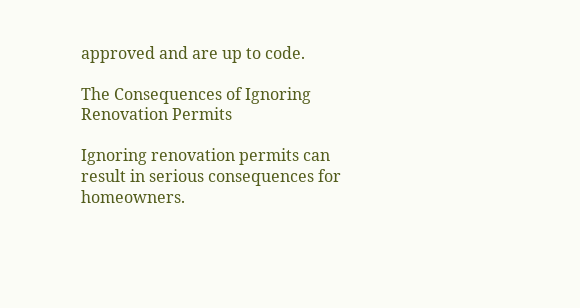approved and are up to code.

The Consequences of Ignoring Renovation Permits

Ignoring renovation permits can result in serious consequences for homeowners.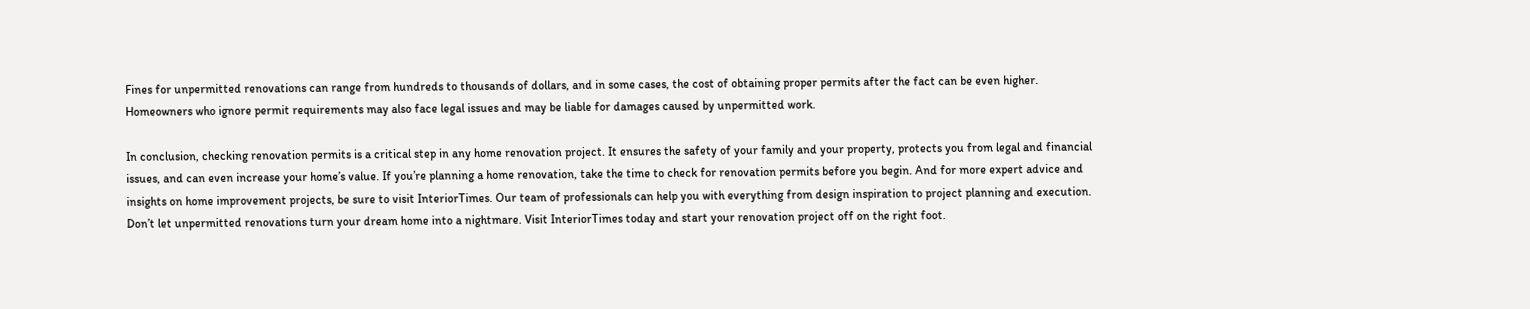Fines for unpermitted renovations can range from hundreds to thousands of dollars, and in some cases, the cost of obtaining proper permits after the fact can be even higher. Homeowners who ignore permit requirements may also face legal issues and may be liable for damages caused by unpermitted work.

In conclusion, checking renovation permits is a critical step in any home renovation project. It ensures the safety of your family and your property, protects you from legal and financial issues, and can even increase your home’s value. If you’re planning a home renovation, take the time to check for renovation permits before you begin. And for more expert advice and insights on home improvement projects, be sure to visit InteriorTimes. Our team of professionals can help you with everything from design inspiration to project planning and execution. Don’t let unpermitted renovations turn your dream home into a nightmare. Visit InteriorTimes today and start your renovation project off on the right foot.